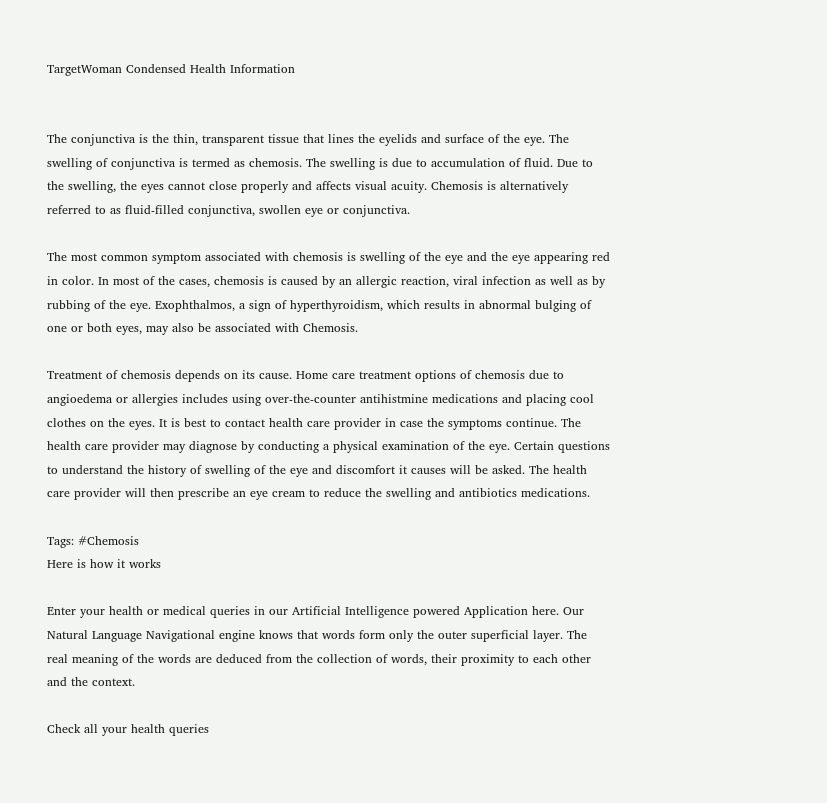TargetWoman Condensed Health Information


The conjunctiva is the thin, transparent tissue that lines the eyelids and surface of the eye. The swelling of conjunctiva is termed as chemosis. The swelling is due to accumulation of fluid. Due to the swelling, the eyes cannot close properly and affects visual acuity. Chemosis is alternatively referred to as fluid-filled conjunctiva, swollen eye or conjunctiva.

The most common symptom associated with chemosis is swelling of the eye and the eye appearing red in color. In most of the cases, chemosis is caused by an allergic reaction, viral infection as well as by rubbing of the eye. Exophthalmos, a sign of hyperthyroidism, which results in abnormal bulging of one or both eyes, may also be associated with Chemosis.

Treatment of chemosis depends on its cause. Home care treatment options of chemosis due to angioedema or allergies includes using over-the-counter antihistmine medications and placing cool clothes on the eyes. It is best to contact health care provider in case the symptoms continue. The health care provider may diagnose by conducting a physical examination of the eye. Certain questions to understand the history of swelling of the eye and discomfort it causes will be asked. The health care provider will then prescribe an eye cream to reduce the swelling and antibiotics medications.

Tags: #Chemosis
Here is how it works

Enter your health or medical queries in our Artificial Intelligence powered Application here. Our Natural Language Navigational engine knows that words form only the outer superficial layer. The real meaning of the words are deduced from the collection of words, their proximity to each other and the context.

Check all your health queries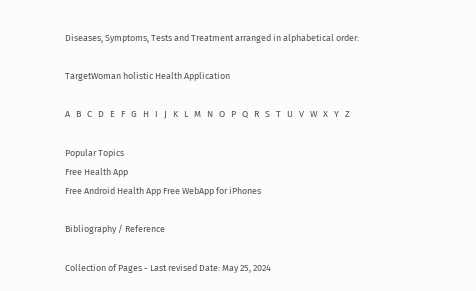Diseases, Symptoms, Tests and Treatment arranged in alphabetical order:

TargetWoman holistic Health Application

A   B   C   D   E   F   G   H   I   J   K   L   M   N   O   P   Q   R   S   T   U   V   W   X   Y   Z

Popular Topics
Free Health App
Free Android Health App Free WebApp for iPhones

Bibliography / Reference

Collection of Pages - Last revised Date: May 25, 2024